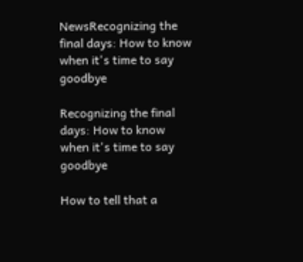NewsRecognizing the final days: How to know when it's time to say goodbye

Recognizing the final days: How to know when it's time to say goodbye

How to tell that a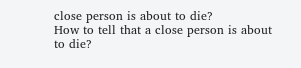close person is about to die?
How to tell that a close person is about to die?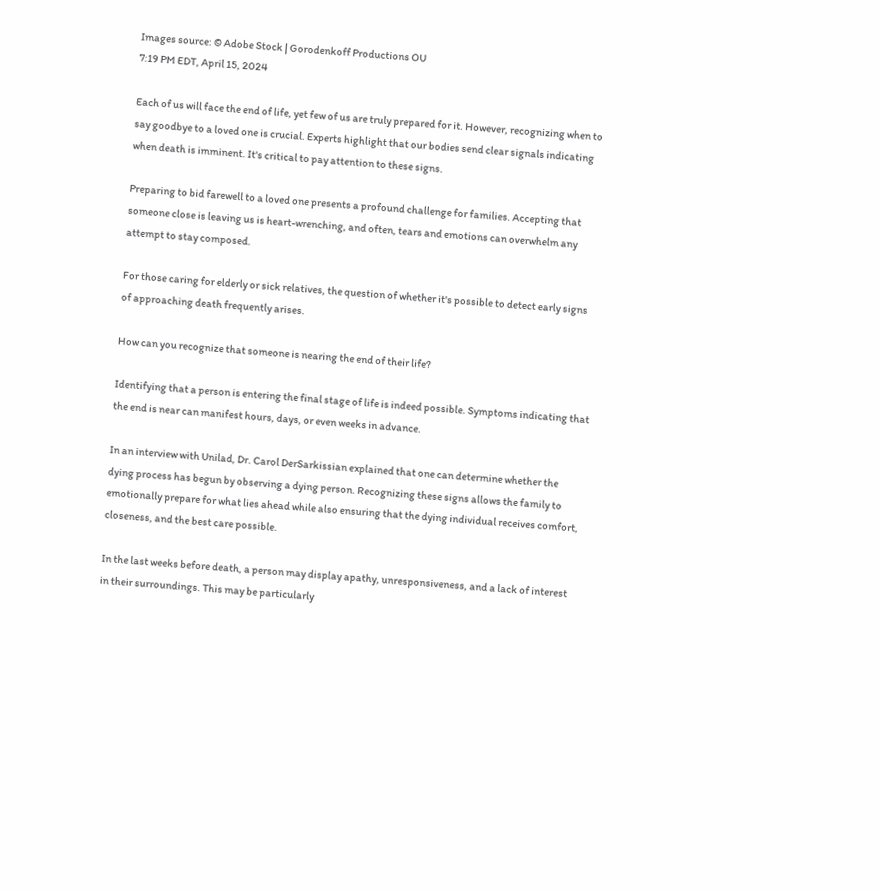Images source: © Adobe Stock | Gorodenkoff Productions OU
7:19 PM EDT, April 15, 2024

Each of us will face the end of life, yet few of us are truly prepared for it. However, recognizing when to say goodbye to a loved one is crucial. Experts highlight that our bodies send clear signals indicating when death is imminent. It's critical to pay attention to these signs.

Preparing to bid farewell to a loved one presents a profound challenge for families. Accepting that someone close is leaving us is heart-wrenching, and often, tears and emotions can overwhelm any attempt to stay composed.

For those caring for elderly or sick relatives, the question of whether it's possible to detect early signs of approaching death frequently arises.

How can you recognize that someone is nearing the end of their life?

Identifying that a person is entering the final stage of life is indeed possible. Symptoms indicating that the end is near can manifest hours, days, or even weeks in advance.

In an interview with Unilad, Dr. Carol DerSarkissian explained that one can determine whether the dying process has begun by observing a dying person. Recognizing these signs allows the family to emotionally prepare for what lies ahead while also ensuring that the dying individual receives comfort, closeness, and the best care possible.

In the last weeks before death, a person may display apathy, unresponsiveness, and a lack of interest in their surroundings. This may be particularly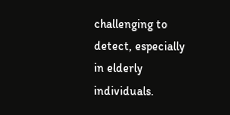challenging to detect, especially in elderly individuals.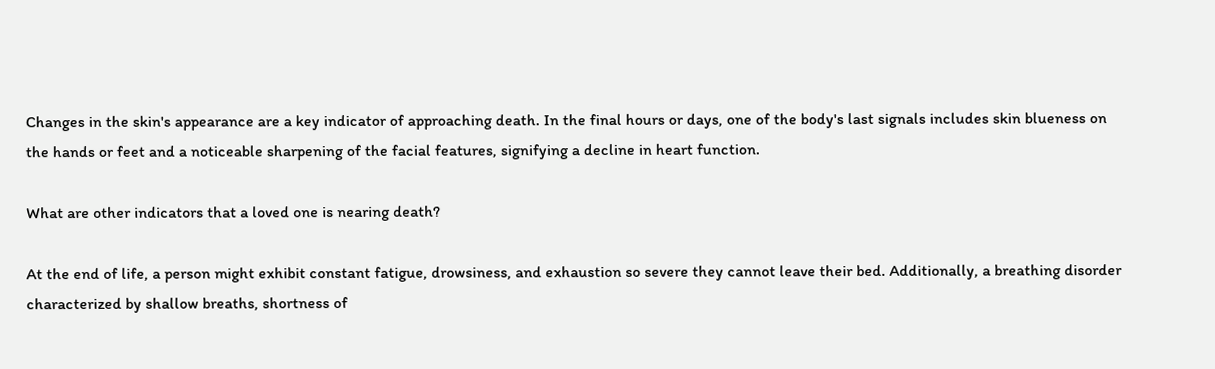Changes in the skin's appearance are a key indicator of approaching death. In the final hours or days, one of the body's last signals includes skin blueness on the hands or feet and a noticeable sharpening of the facial features, signifying a decline in heart function.

What are other indicators that a loved one is nearing death?

At the end of life, a person might exhibit constant fatigue, drowsiness, and exhaustion so severe they cannot leave their bed. Additionally, a breathing disorder characterized by shallow breaths, shortness of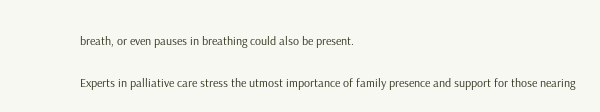breath, or even pauses in breathing could also be present.

Experts in palliative care stress the utmost importance of family presence and support for those nearing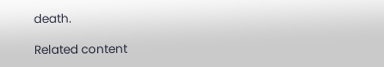death.

Related content